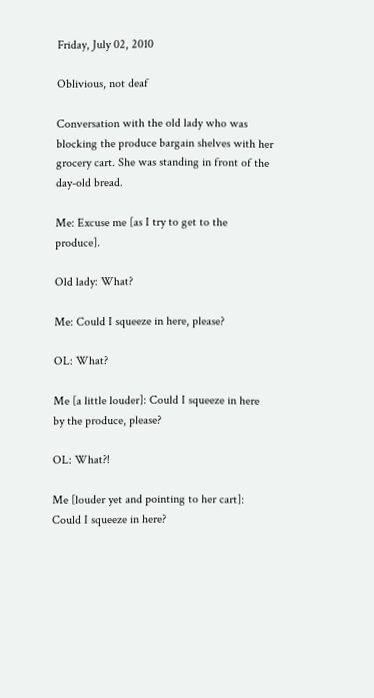Friday, July 02, 2010

Oblivious, not deaf

Conversation with the old lady who was blocking the produce bargain shelves with her grocery cart. She was standing in front of the day-old bread.

Me: Excuse me [as I try to get to the produce].

Old lady: What?

Me: Could I squeeze in here, please?

OL: What?

Me [a little louder]: Could I squeeze in here by the produce, please?

OL: What?!

Me [louder yet and pointing to her cart]: Could I squeeze in here?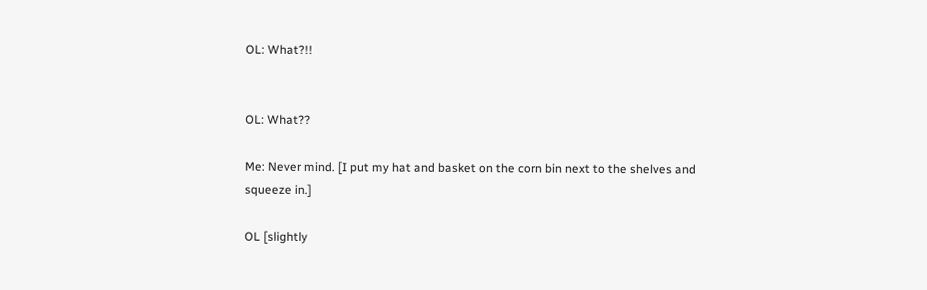OL: What?!!


OL: What??

Me: Never mind. [I put my hat and basket on the corn bin next to the shelves and squeeze in.]

OL [slightly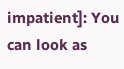impatient]: You can look as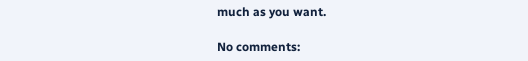much as you want.

No comments: